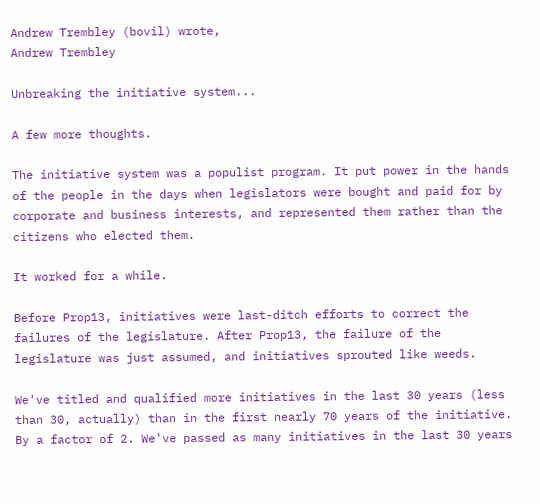Andrew Trembley (bovil) wrote,
Andrew Trembley

Unbreaking the initiative system...

A few more thoughts.

The initiative system was a populist program. It put power in the hands of the people in the days when legislators were bought and paid for by corporate and business interests, and represented them rather than the citizens who elected them.

It worked for a while.

Before Prop13, initiatives were last-ditch efforts to correct the failures of the legislature. After Prop13, the failure of the legislature was just assumed, and initiatives sprouted like weeds.

We've titled and qualified more initiatives in the last 30 years (less than 30, actually) than in the first nearly 70 years of the initiative. By a factor of 2. We've passed as many initiatives in the last 30 years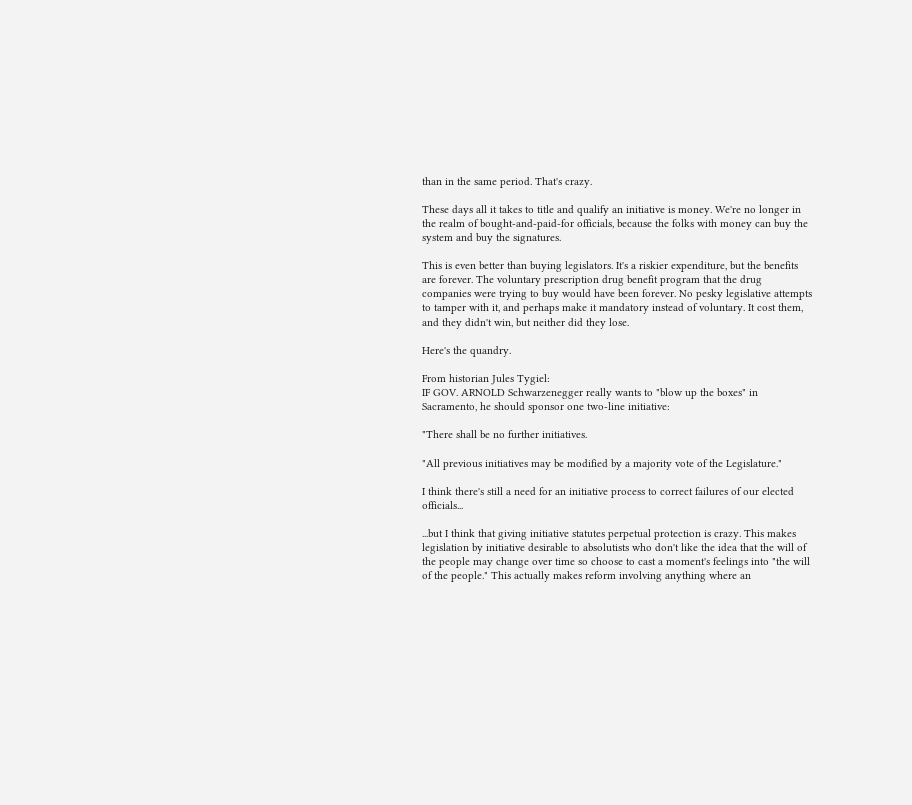than in the same period. That's crazy.

These days all it takes to title and qualify an initiative is money. We're no longer in the realm of bought-and-paid-for officials, because the folks with money can buy the system and buy the signatures.

This is even better than buying legislators. It's a riskier expenditure, but the benefits are forever. The voluntary prescription drug benefit program that the drug companies were trying to buy would have been forever. No pesky legislative attempts to tamper with it, and perhaps make it mandatory instead of voluntary. It cost them, and they didn't win, but neither did they lose.

Here's the quandry.

From historian Jules Tygiel:
IF GOV. ARNOLD Schwarzenegger really wants to "blow up the boxes" in Sacramento, he should sponsor one two-line initiative:

"There shall be no further initiatives.

"All previous initiatives may be modified by a majority vote of the Legislature."

I think there's still a need for an initiative process to correct failures of our elected officials...

...but I think that giving initiative statutes perpetual protection is crazy. This makes legislation by initiative desirable to absolutists who don't like the idea that the will of the people may change over time so choose to cast a moment's feelings into "the will of the people." This actually makes reform involving anything where an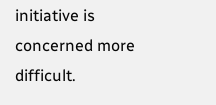initiative is concerned more difficult.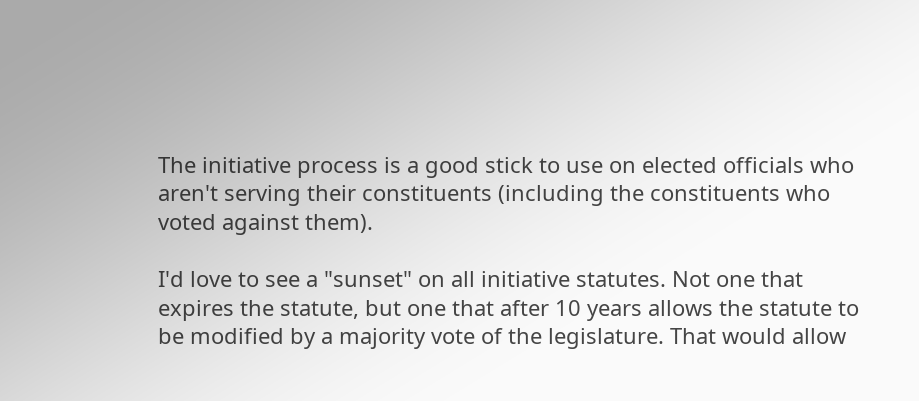The initiative process is a good stick to use on elected officials who aren't serving their constituents (including the constituents who voted against them).

I'd love to see a "sunset" on all initiative statutes. Not one that expires the statute, but one that after 10 years allows the statute to be modified by a majority vote of the legislature. That would allow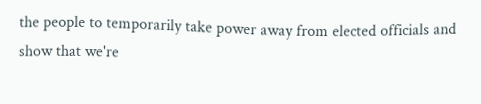the people to temporarily take power away from elected officials and show that we're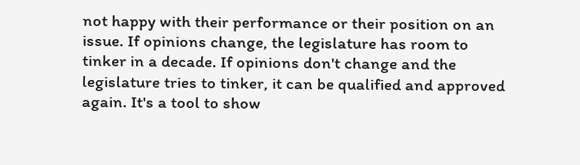not happy with their performance or their position on an issue. If opinions change, the legislature has room to tinker in a decade. If opinions don't change and the legislature tries to tinker, it can be qualified and approved again. It's a tool to show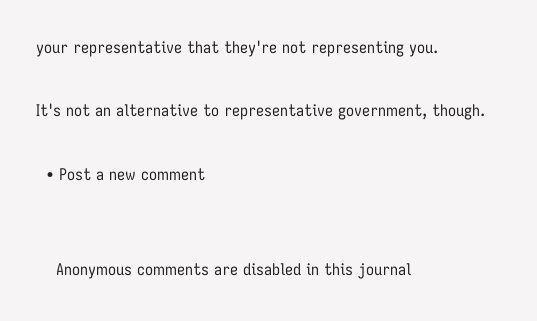your representative that they're not representing you.

It's not an alternative to representative government, though.

  • Post a new comment


    Anonymous comments are disabled in this journal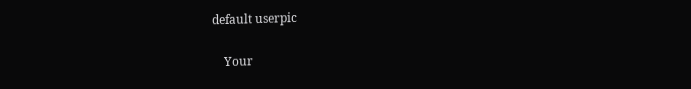default userpic

    Your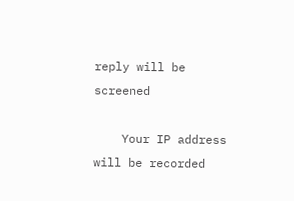reply will be screened

    Your IP address will be recorded